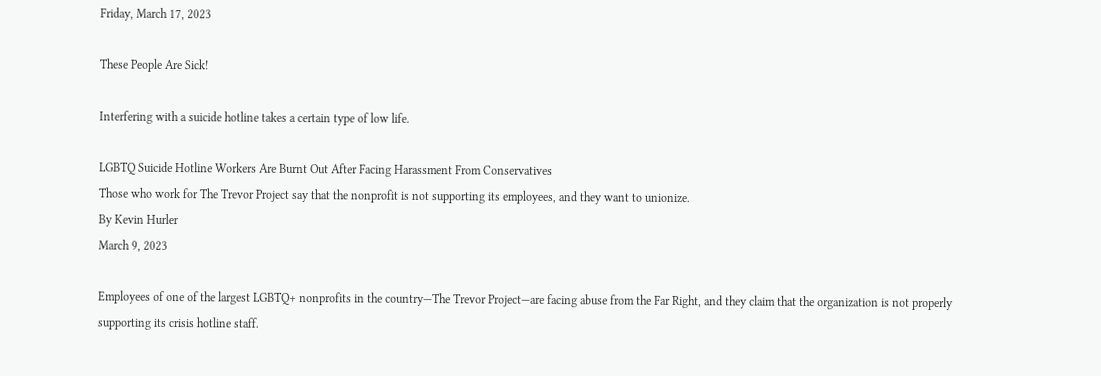Friday, March 17, 2023

These People Are Sick!

Interfering with a suicide hotline takes a certain type of low life.

LGBTQ Suicide Hotline Workers Are Burnt Out After Facing Harassment From Conservatives
Those who work for The Trevor Project say that the nonprofit is not supporting its employees, and they want to unionize.
By Kevin Hurler
March 9, 2023

Employees of one of the largest LGBTQ+ nonprofits in the country—The Trevor Project—are facing abuse from the Far Right, and they claim that the organization is not properly supporting its crisis hotline staff.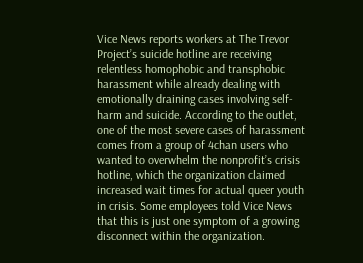Vice News reports workers at The Trevor Project’s suicide hotline are receiving relentless homophobic and transphobic harassment while already dealing with emotionally draining cases involving self-harm and suicide. According to the outlet, one of the most severe cases of harassment comes from a group of 4chan users who wanted to overwhelm the nonprofit’s crisis hotline, which the organization claimed increased wait times for actual queer youth in crisis. Some employees told Vice News that this is just one symptom of a growing disconnect within the organization.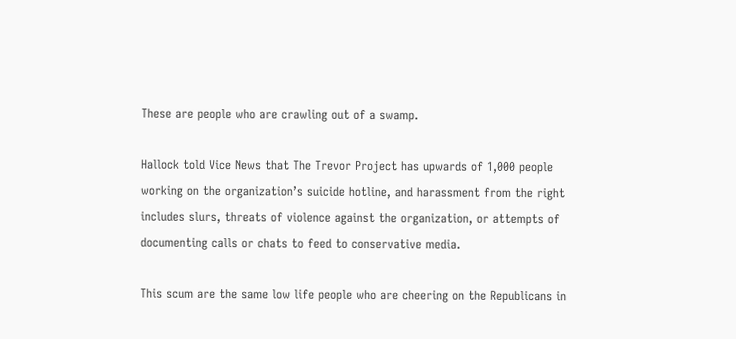These are people who are crawling out of a swamp.

Hallock told Vice News that The Trevor Project has upwards of 1,000 people working on the organization’s suicide hotline, and harassment from the right includes slurs, threats of violence against the organization, or attempts of documenting calls or chats to feed to conservative media.

This scum are the same low life people who are cheering on the Republicans in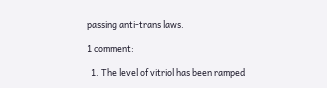passing anti-trans laws.

1 comment:

  1. The level of vitriol has been ramped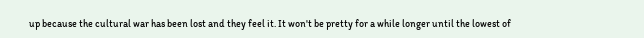up because the cultural war has been lost and they feel it. It won't be pretty for a while longer until the lowest of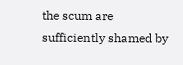the scum are sufficiently shamed by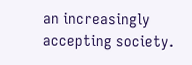an increasingly accepting society.